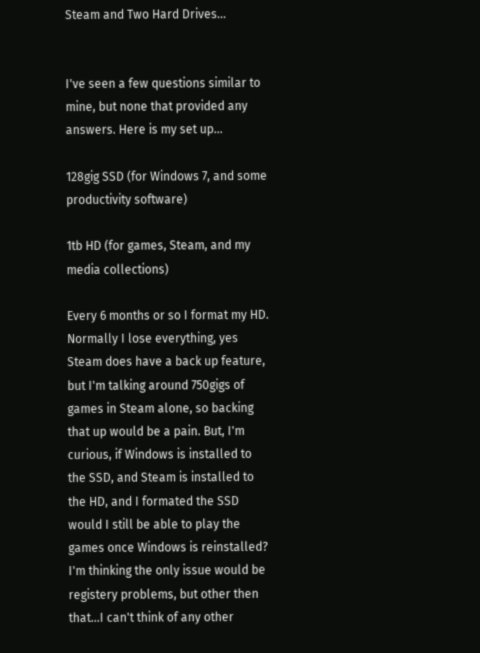Steam and Two Hard Drives...


I've seen a few questions similar to mine, but none that provided any answers. Here is my set up...

128gig SSD (for Windows 7, and some productivity software)

1tb HD (for games, Steam, and my media collections)

Every 6 months or so I format my HD. Normally I lose everything, yes Steam does have a back up feature, but I'm talking around 750gigs of games in Steam alone, so backing that up would be a pain. But, I'm curious, if Windows is installed to the SSD, and Steam is installed to the HD, and I formated the SSD would I still be able to play the games once Windows is reinstalled? I'm thinking the only issue would be registery problems, but other then that...I can't think of any other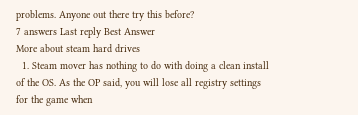problems. Anyone out there try this before?
7 answers Last reply Best Answer
More about steam hard drives
  1. Steam mover has nothing to do with doing a clean install of the OS. As the OP said, you will lose all registry settings for the game when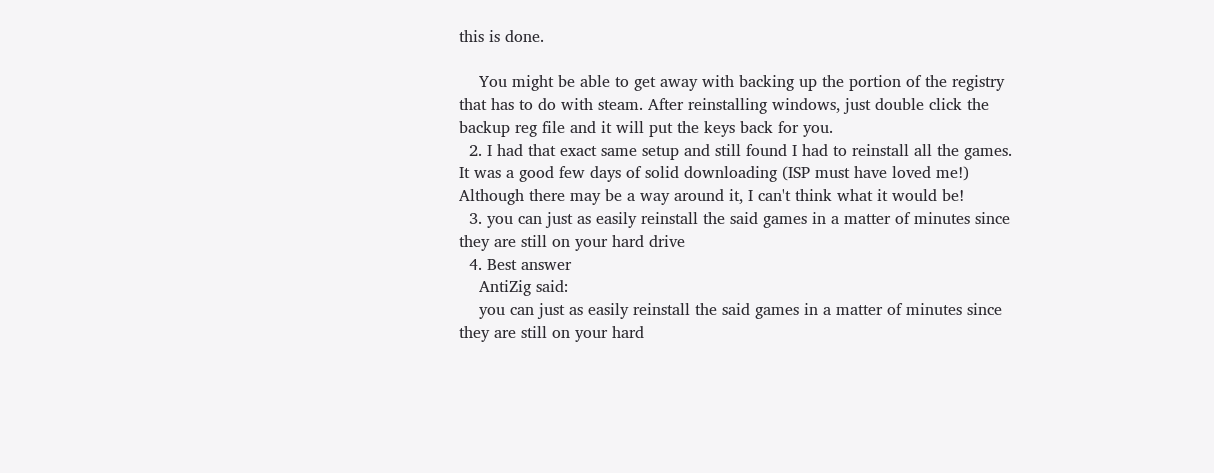this is done.

    You might be able to get away with backing up the portion of the registry that has to do with steam. After reinstalling windows, just double click the backup reg file and it will put the keys back for you.
  2. I had that exact same setup and still found I had to reinstall all the games. It was a good few days of solid downloading (ISP must have loved me!) Although there may be a way around it, I can't think what it would be!
  3. you can just as easily reinstall the said games in a matter of minutes since they are still on your hard drive
  4. Best answer
    AntiZig said:
    you can just as easily reinstall the said games in a matter of minutes since they are still on your hard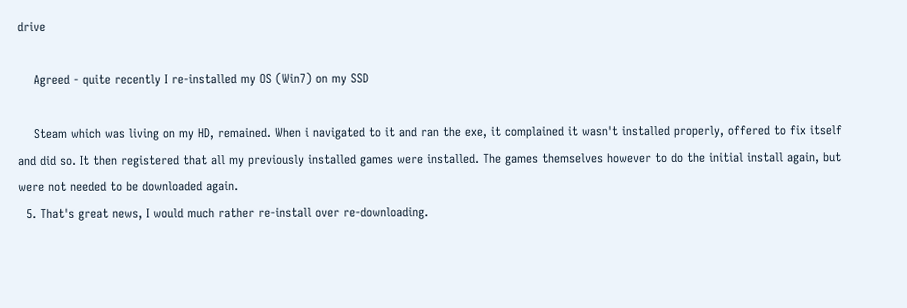drive

    Agreed - quite recently I re-installed my OS (Win7) on my SSD

    Steam which was living on my HD, remained. When i navigated to it and ran the exe, it complained it wasn't installed properly, offered to fix itself and did so. It then registered that all my previously installed games were installed. The games themselves however to do the initial install again, but were not needed to be downloaded again.
  5. That's great news, I would much rather re-install over re-downloading.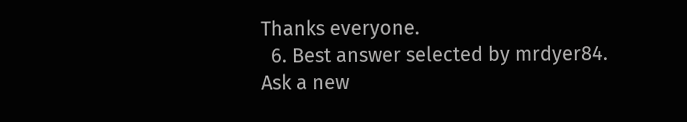Thanks everyone.
  6. Best answer selected by mrdyer84.
Ask a new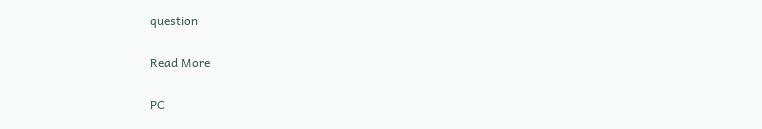question

Read More

PC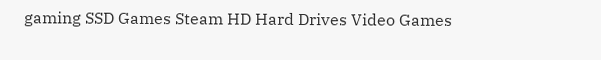gaming SSD Games Steam HD Hard Drives Video Games